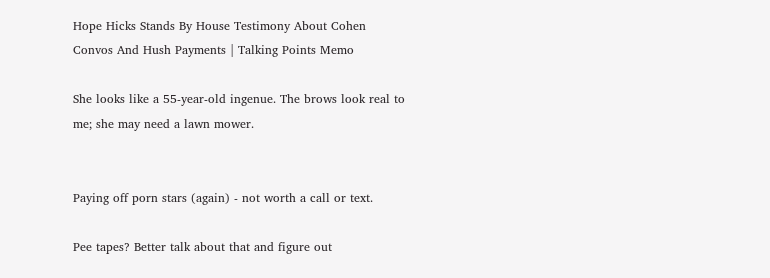Hope Hicks Stands By House Testimony About Cohen Convos And Hush Payments | Talking Points Memo

She looks like a 55-year-old ingenue. The brows look real to me; she may need a lawn mower.


Paying off porn stars (again) - not worth a call or text.

Pee tapes? Better talk about that and figure out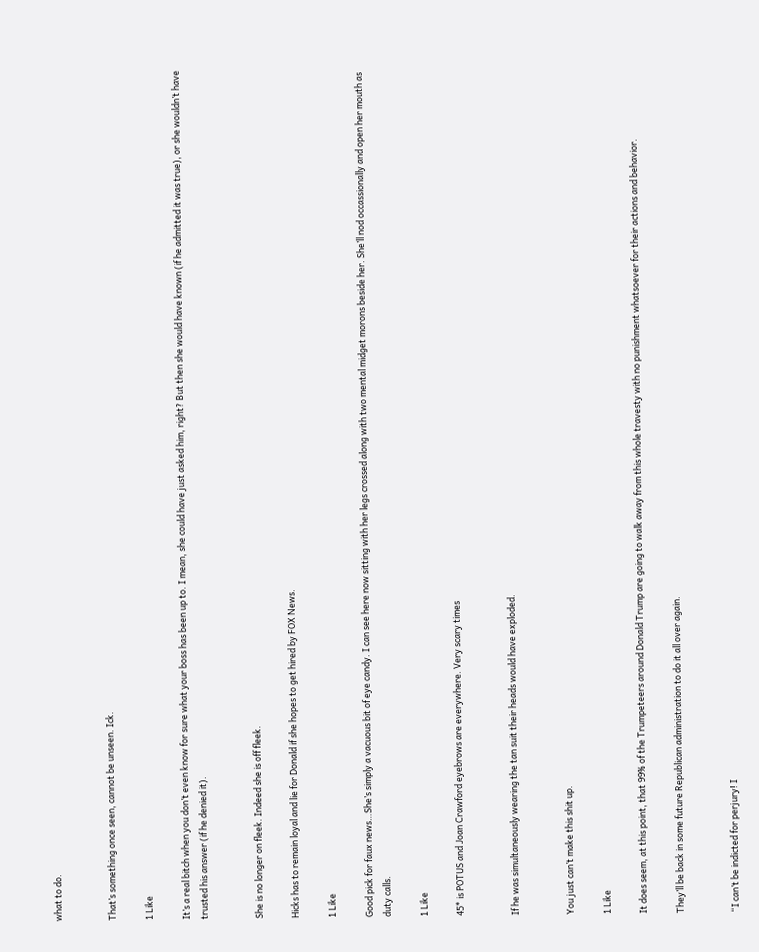what to do.


That’s something once seen, cannot be unseen. Ick.

1 Like

It’s a real bitch when you don’t even know for sure what your boss has been up to. I mean, she could have just asked him, right? But then she would have known (if he admitted it was true), or she wouldn’t have trusted his answer (if he denied it).


She is no longer on fleek. Indeed she is off fleek.

Hicks has to remain loyal and lie for Donald if she hopes to get hired by FOX News.

1 Like

Good pick for faux news…She’s simply a vacuous bit of eye candy. I can see here now sitting with her legs crossed along with two mental midget morons beside her. She’ll nod occassionally and open her mouth as duty calls.

1 Like

45* is POTUS and Joan Crawford eyebrows are everywhere. Very scary times


If he was simultaneously wearing the tan suit their heads would have exploded.


You just can’t make this shit up.

1 Like

It does seem, at this point, that 99% of the Trumpeteers around Donald Trump are going to walk away from this whole travesty with no punishment whatsoever for their actions and behavior.

They’ll be back in some future Republican administration to do it all over again.


“I can’t be indicted for perjury! I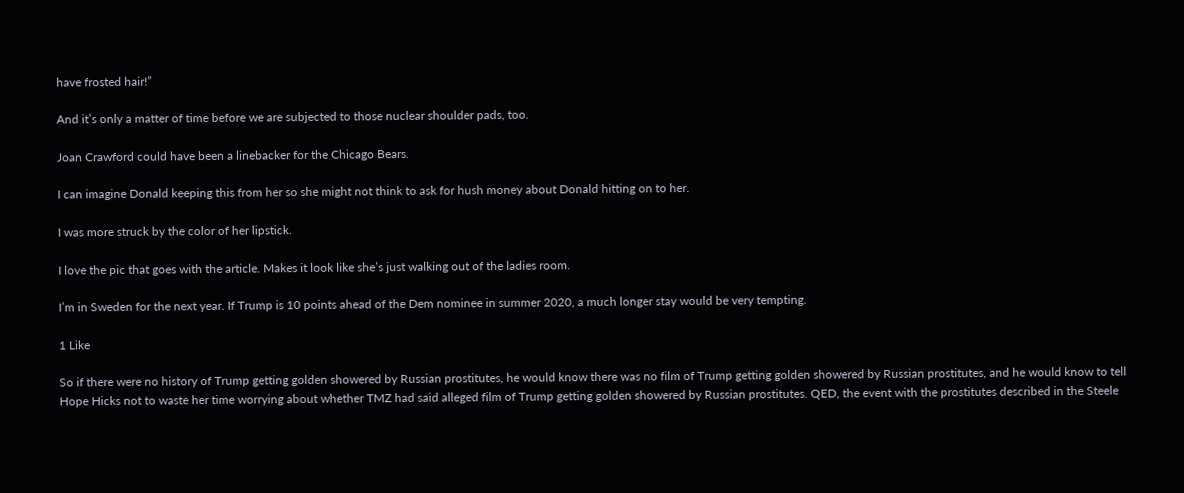have frosted hair!”

And it’s only a matter of time before we are subjected to those nuclear shoulder pads, too.

Joan Crawford could have been a linebacker for the Chicago Bears.

I can imagine Donald keeping this from her so she might not think to ask for hush money about Donald hitting on to her.

I was more struck by the color of her lipstick.

I love the pic that goes with the article. Makes it look like she’s just walking out of the ladies room.

I’m in Sweden for the next year. If Trump is 10 points ahead of the Dem nominee in summer 2020, a much longer stay would be very tempting.

1 Like

So if there were no history of Trump getting golden showered by Russian prostitutes, he would know there was no film of Trump getting golden showered by Russian prostitutes, and he would know to tell Hope Hicks not to waste her time worrying about whether TMZ had said alleged film of Trump getting golden showered by Russian prostitutes. QED, the event with the prostitutes described in the Steele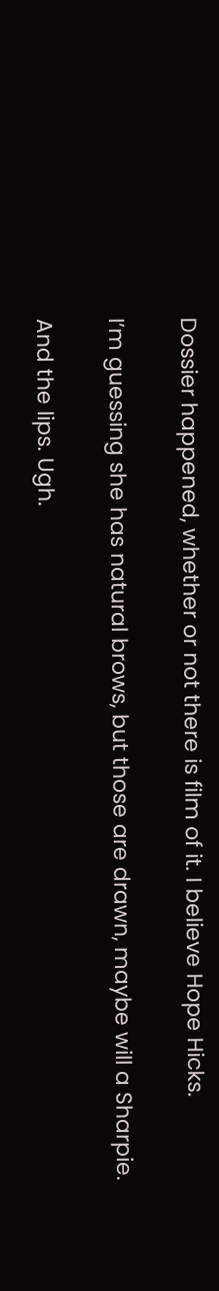Dossier happened, whether or not there is film of it. I believe Hope Hicks.

I’m guessing she has natural brows, but those are drawn, maybe will a Sharpie.

And the lips. Ugh.